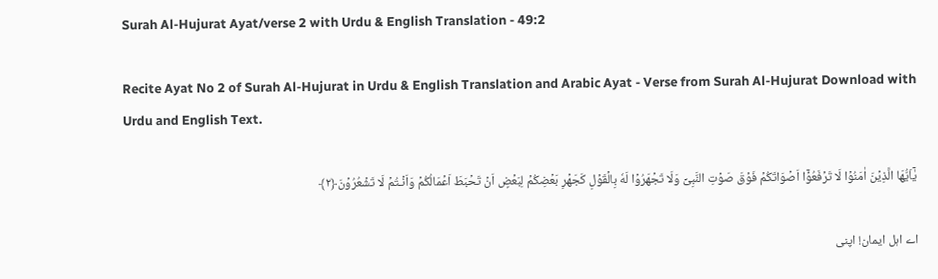Surah Al-Hujurat Ayat/verse 2 with Urdu & English Translation - 49:2

Recite Ayat No 2 of Surah Al-Hujurat in Urdu & English Translation and Arabic Ayat - Verse from Surah Al-Hujurat Download with Urdu and English Text.

يٰۤاَيُّهَا الَّذِيۡنَ اٰمَنُوۡا لَا تَرۡفَعُوۡۤا اَصۡوَاتَكُمۡ فَوۡقَ صَوۡتِ النَّبِىِّ وَلَا تَجۡهَرُوۡا لَهٗ بِالۡقَوۡلِ كَجَهۡرِ بَعۡضِكُمۡ لِبَعۡضٍ اَنۡ تَحۡبَطَ اَعۡمَالُكُمۡ وَاَنۡـتُمۡ لَا تَشۡعُرُوۡنَ﴿۲﴾

اے اہل ایمان! اپنی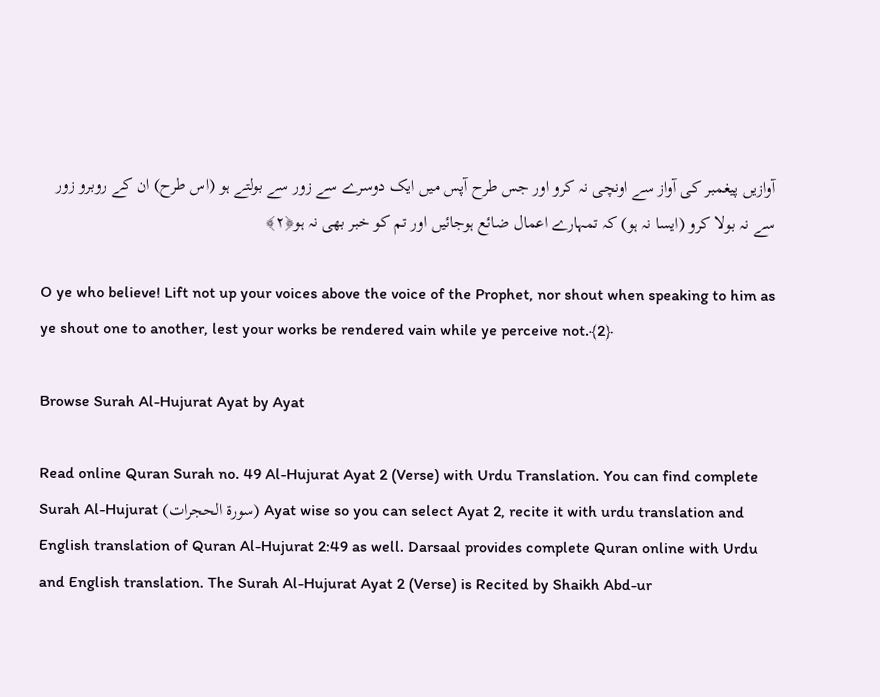آوازیں پیغمبر کی آواز سے اونچی نہ کرو اور جس طرح آپس میں ایک دوسرے سے زور سے بولتے ہو (اس طرح) ان کے روبرو زور سے نہ بولا کرو (ایسا نہ ہو) کہ تمہارے اعمال ضائع ہوجائیں اور تم کو خبر بھی نہ ہو﴿۲﴾

O ye who believe! Lift not up your voices above the voice of the Prophet, nor shout when speaking to him as ye shout one to another, lest your works be rendered vain while ye perceive not.﴾2﴿

Browse Surah Al-Hujurat Ayat by Ayat

Read online Quran Surah no. 49 Al-Hujurat Ayat 2 (Verse) with Urdu Translation. You can find complete Surah Al-Hujurat (سورة الحجرات) Ayat wise so you can select Ayat 2, recite it with urdu translation and English translation of Quran Al-Hujurat 2:49 as well. Darsaal provides complete Quran online with Urdu and English translation. The Surah Al-Hujurat Ayat 2 (Verse) is Recited by Shaikh Abd-ur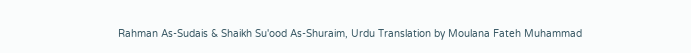Rahman As-Sudais & Shaikh Su'ood As-Shuraim, Urdu Translation by Moulana Fateh Muhammad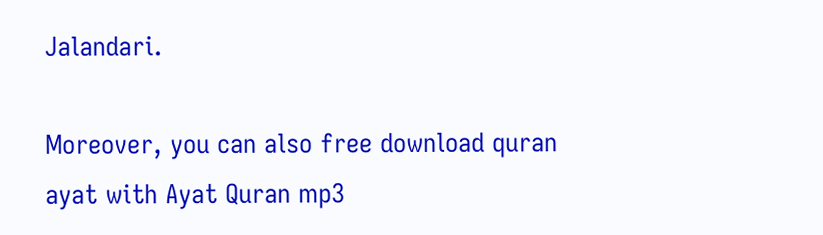Jalandari.

Moreover, you can also free download quran ayat with Ayat Quran mp3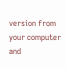version from your computer and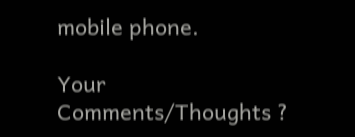mobile phone.

Your Comments/Thoughts ?